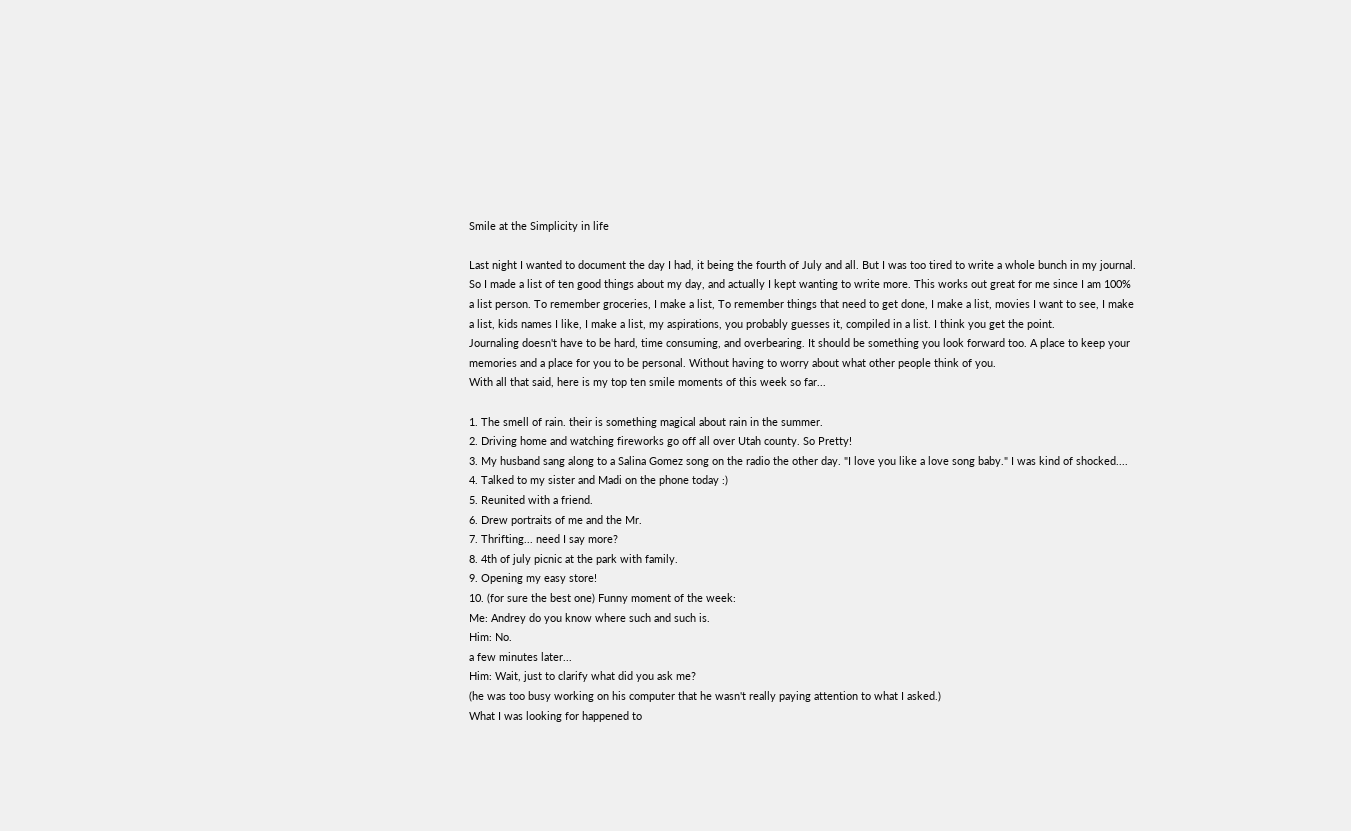Smile at the Simplicity in life

Last night I wanted to document the day I had, it being the fourth of July and all. But I was too tired to write a whole bunch in my journal. So I made a list of ten good things about my day, and actually I kept wanting to write more. This works out great for me since I am 100% a list person. To remember groceries, I make a list, To remember things that need to get done, I make a list, movies I want to see, I make a list, kids names I like, I make a list, my aspirations, you probably guesses it, compiled in a list. I think you get the point.
Journaling doesn't have to be hard, time consuming, and overbearing. It should be something you look forward too. A place to keep your memories and a place for you to be personal. Without having to worry about what other people think of you.
With all that said, here is my top ten smile moments of this week so far...

1. The smell of rain. their is something magical about rain in the summer.
2. Driving home and watching fireworks go off all over Utah county. So Pretty!
3. My husband sang along to a Salina Gomez song on the radio the other day. "I love you like a love song baby." I was kind of shocked....
4. Talked to my sister and Madi on the phone today :)
5. Reunited with a friend.
6. Drew portraits of me and the Mr.
7. Thrifting... need I say more?
8. 4th of july picnic at the park with family.
9. Opening my easy store!
10. (for sure the best one) Funny moment of the week:
Me: Andrey do you know where such and such is.
Him: No.
a few minutes later...
Him: Wait, just to clarify what did you ask me?
(he was too busy working on his computer that he wasn't really paying attention to what I asked.)
What I was looking for happened to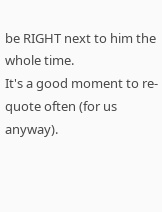be RIGHT next to him the whole time.
It's a good moment to re-quote often (for us anyway).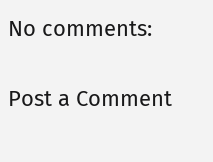No comments:

Post a Comment